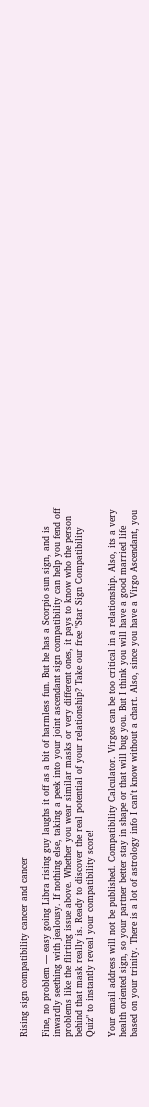Rising sign compatibility cancer and cancer

Fine, no problem — easy going Libra rising guy laughs it off as a bit of harmless fun. But he has a Scorpio sun sign, and is inwardly seething with jealousy. If nothing else, taking a peek into your joint ascendant sign compatibility can help you fend off problems like the flirting issue above. Whether you wear similar masks or very different ones, it pays to know who the person behind that mask really is. Ready to discover the real potential of your relationship? Take our free "Star Sign Compatibility Quiz" to instantly reveal your compatibility score!

Your email address will not be published. Compatibility Calculator. Virgos can be too critical in a relationship. Also, its a very health oriented sign, so your partner better stay in shape or that will bug you. But I think you will have a good married life based on your trinity. There is a lot of astrology info I can't know without a chart. Also, since you have a Virgo Ascendant, you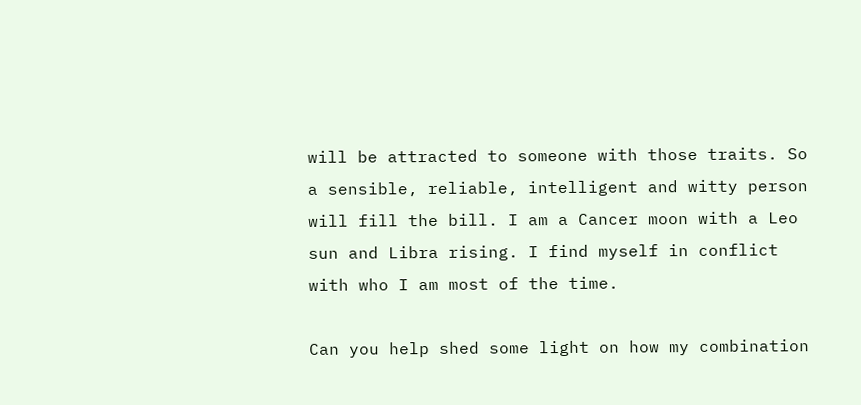will be attracted to someone with those traits. So a sensible, reliable, intelligent and witty person will fill the bill. I am a Cancer moon with a Leo sun and Libra rising. I find myself in conflict with who I am most of the time.

Can you help shed some light on how my combination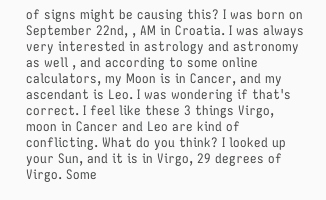of signs might be causing this? I was born on September 22nd, , AM in Croatia. I was always very interested in astrology and astronomy as well , and according to some online calculators, my Moon is in Cancer, and my ascendant is Leo. I was wondering if that's correct. I feel like these 3 things Virgo, moon in Cancer and Leo are kind of conflicting. What do you think? I looked up your Sun, and it is in Virgo, 29 degrees of Virgo. Some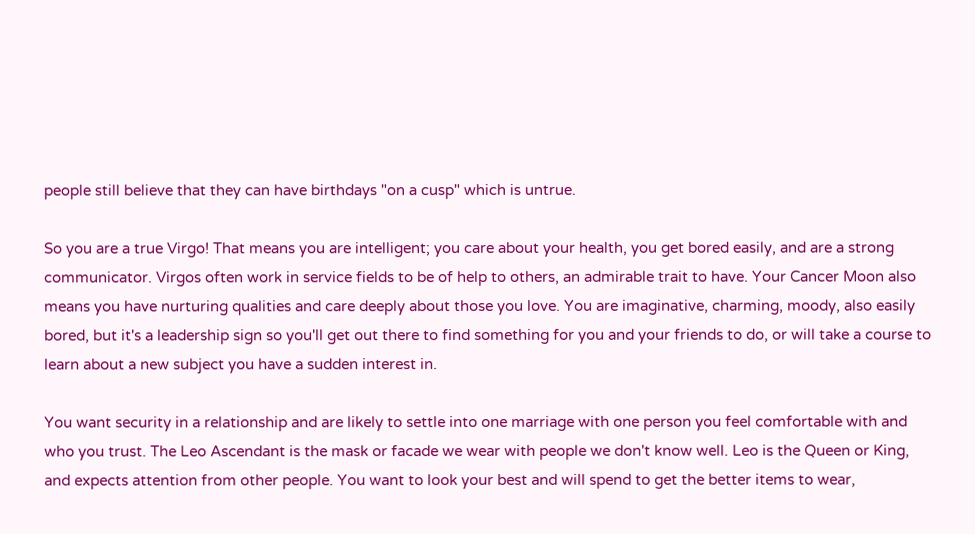people still believe that they can have birthdays "on a cusp" which is untrue.

So you are a true Virgo! That means you are intelligent; you care about your health, you get bored easily, and are a strong communicator. Virgos often work in service fields to be of help to others, an admirable trait to have. Your Cancer Moon also means you have nurturing qualities and care deeply about those you love. You are imaginative, charming, moody, also easily bored, but it's a leadership sign so you'll get out there to find something for you and your friends to do, or will take a course to learn about a new subject you have a sudden interest in.

You want security in a relationship and are likely to settle into one marriage with one person you feel comfortable with and who you trust. The Leo Ascendant is the mask or facade we wear with people we don't know well. Leo is the Queen or King, and expects attention from other people. You want to look your best and will spend to get the better items to wear,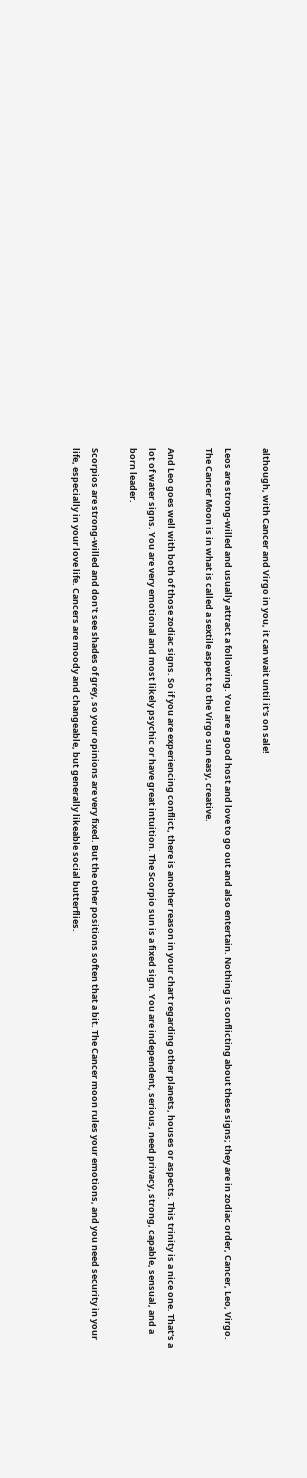although, with Cancer and Virgo in you, it can wait until it's on sale!

Leos are strong-willed and usually attract a following. You are a good host and love to go out and also entertain. Nothing is conflicting about these signs; they are in zodiac order, Cancer, Leo, Virgo. The Cancer Moon is in what is called a sextile aspect to the Virgo sun easy, creative.

And Leo goes well with both of those zodiac signs. So if you are experiencing conflict, there is another reason in your chart regarding other planets, houses or aspects. This trinity is a nice one. That's a lot of water signs. You are very emotional and most likely psychic or have great intuition. The Scorpio sun is a fixed sign. You are independent, serious, need privacy, strong, capable, sensual, and a born leader.

Scorpios are strong-willed and don't see shades of grey, so your opinions are very fixed. But the other positions soften that a bit. The Cancer moon rules your emotions, and you need security in your life, especially in your love life. Cancers are moody and changeable, but generally likeable social butterflies.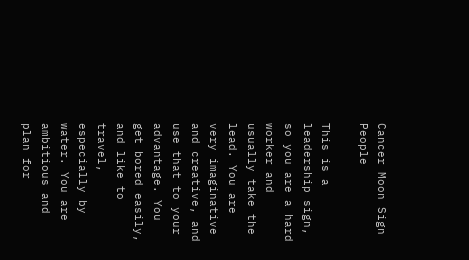Cancer Moon Sign People

This is a leadership sign, so you are a hard worker and usually take the lead. You are very imaginative and creative, and use that to your advantage. You get bored easily, and like to travel, especially by water. You are ambitious and plan for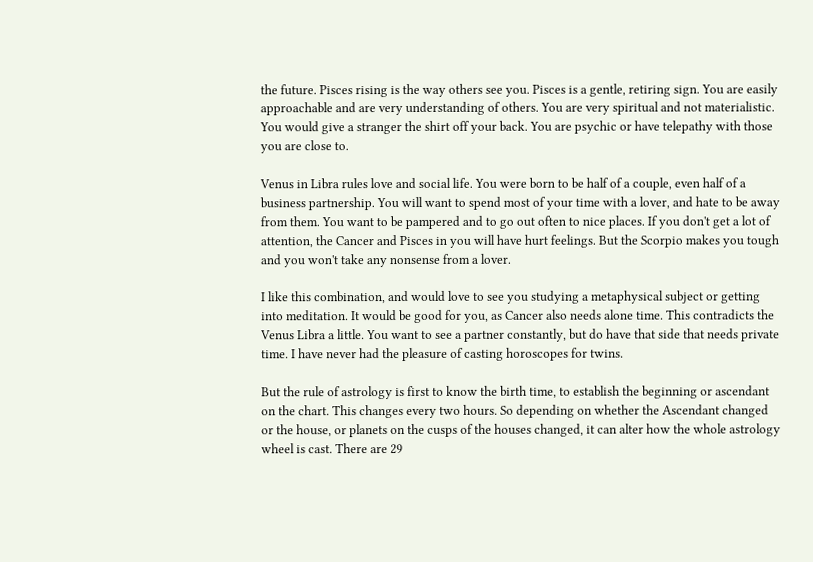the future. Pisces rising is the way others see you. Pisces is a gentle, retiring sign. You are easily approachable and are very understanding of others. You are very spiritual and not materialistic. You would give a stranger the shirt off your back. You are psychic or have telepathy with those you are close to.

Venus in Libra rules love and social life. You were born to be half of a couple, even half of a business partnership. You will want to spend most of your time with a lover, and hate to be away from them. You want to be pampered and to go out often to nice places. If you don't get a lot of attention, the Cancer and Pisces in you will have hurt feelings. But the Scorpio makes you tough and you won't take any nonsense from a lover.

I like this combination, and would love to see you studying a metaphysical subject or getting into meditation. It would be good for you, as Cancer also needs alone time. This contradicts the Venus Libra a little. You want to see a partner constantly, but do have that side that needs private time. I have never had the pleasure of casting horoscopes for twins.

But the rule of astrology is first to know the birth time, to establish the beginning or ascendant on the chart. This changes every two hours. So depending on whether the Ascendant changed or the house, or planets on the cusps of the houses changed, it can alter how the whole astrology wheel is cast. There are 29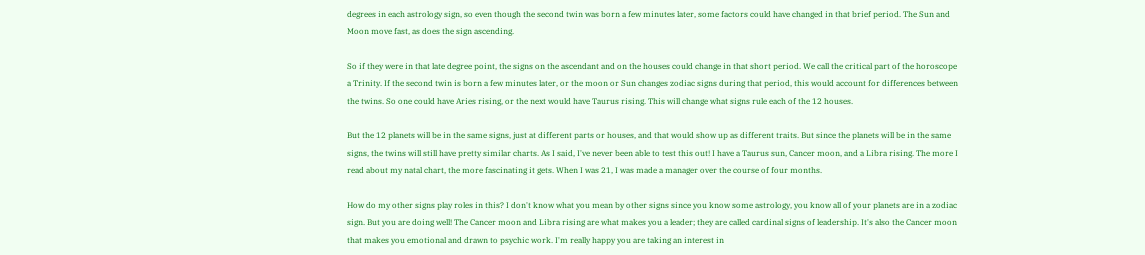degrees in each astrology sign, so even though the second twin was born a few minutes later, some factors could have changed in that brief period. The Sun and Moon move fast, as does the sign ascending.

So if they were in that late degree point, the signs on the ascendant and on the houses could change in that short period. We call the critical part of the horoscope a Trinity. If the second twin is born a few minutes later, or the moon or Sun changes zodiac signs during that period, this would account for differences between the twins. So one could have Aries rising, or the next would have Taurus rising. This will change what signs rule each of the 12 houses.

But the 12 planets will be in the same signs, just at different parts or houses, and that would show up as different traits. But since the planets will be in the same signs, the twins will still have pretty similar charts. As I said, I've never been able to test this out! I have a Taurus sun, Cancer moon, and a Libra rising. The more I read about my natal chart, the more fascinating it gets. When I was 21, I was made a manager over the course of four months.

How do my other signs play roles in this? I don't know what you mean by other signs since you know some astrology, you know all of your planets are in a zodiac sign. But you are doing well! The Cancer moon and Libra rising are what makes you a leader; they are called cardinal signs of leadership. It's also the Cancer moon that makes you emotional and drawn to psychic work. I'm really happy you are taking an interest in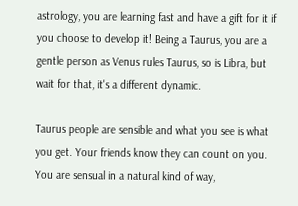astrology, you are learning fast and have a gift for it if you choose to develop it! Being a Taurus, you are a gentle person as Venus rules Taurus, so is Libra, but wait for that, it's a different dynamic.

Taurus people are sensible and what you see is what you get. Your friends know they can count on you. You are sensual in a natural kind of way,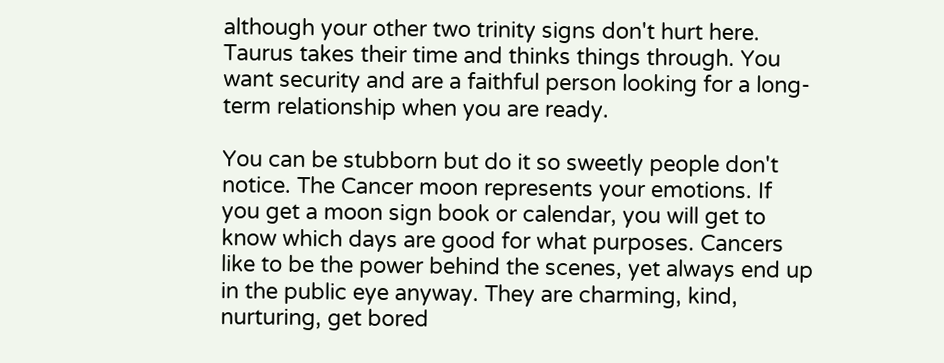although your other two trinity signs don't hurt here. Taurus takes their time and thinks things through. You want security and are a faithful person looking for a long-term relationship when you are ready.

You can be stubborn but do it so sweetly people don't notice. The Cancer moon represents your emotions. If you get a moon sign book or calendar, you will get to know which days are good for what purposes. Cancers like to be the power behind the scenes, yet always end up in the public eye anyway. They are charming, kind, nurturing, get bored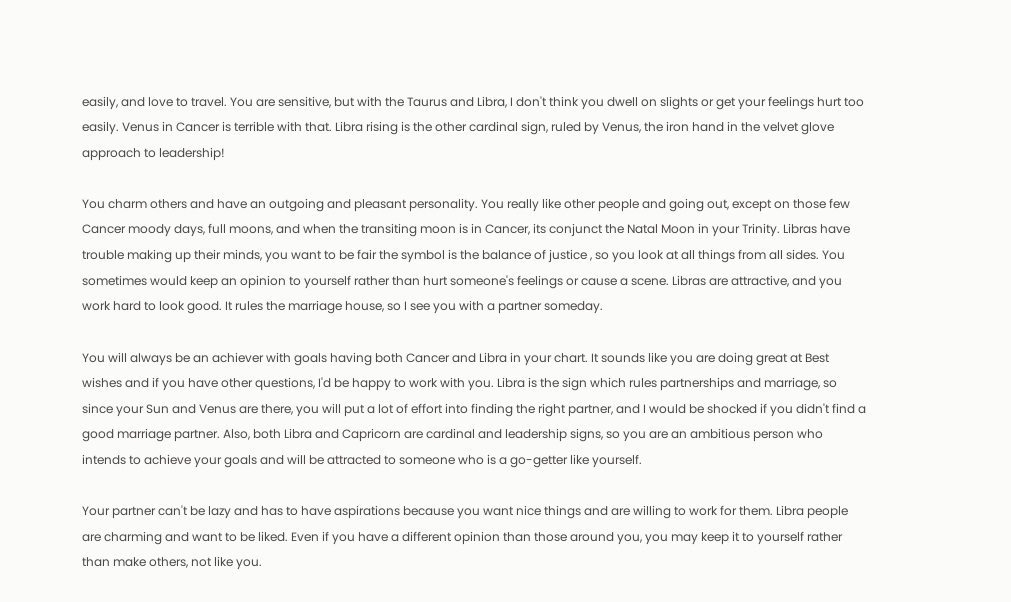easily, and love to travel. You are sensitive, but with the Taurus and Libra, I don't think you dwell on slights or get your feelings hurt too easily. Venus in Cancer is terrible with that. Libra rising is the other cardinal sign, ruled by Venus, the iron hand in the velvet glove approach to leadership!

You charm others and have an outgoing and pleasant personality. You really like other people and going out, except on those few Cancer moody days, full moons, and when the transiting moon is in Cancer, its conjunct the Natal Moon in your Trinity. Libras have trouble making up their minds, you want to be fair the symbol is the balance of justice , so you look at all things from all sides. You sometimes would keep an opinion to yourself rather than hurt someone's feelings or cause a scene. Libras are attractive, and you work hard to look good. It rules the marriage house, so I see you with a partner someday.

You will always be an achiever with goals having both Cancer and Libra in your chart. It sounds like you are doing great at Best wishes and if you have other questions, I'd be happy to work with you. Libra is the sign which rules partnerships and marriage, so since your Sun and Venus are there, you will put a lot of effort into finding the right partner, and I would be shocked if you didn't find a good marriage partner. Also, both Libra and Capricorn are cardinal and leadership signs, so you are an ambitious person who intends to achieve your goals and will be attracted to someone who is a go-getter like yourself.

Your partner can't be lazy and has to have aspirations because you want nice things and are willing to work for them. Libra people are charming and want to be liked. Even if you have a different opinion than those around you, you may keep it to yourself rather than make others, not like you.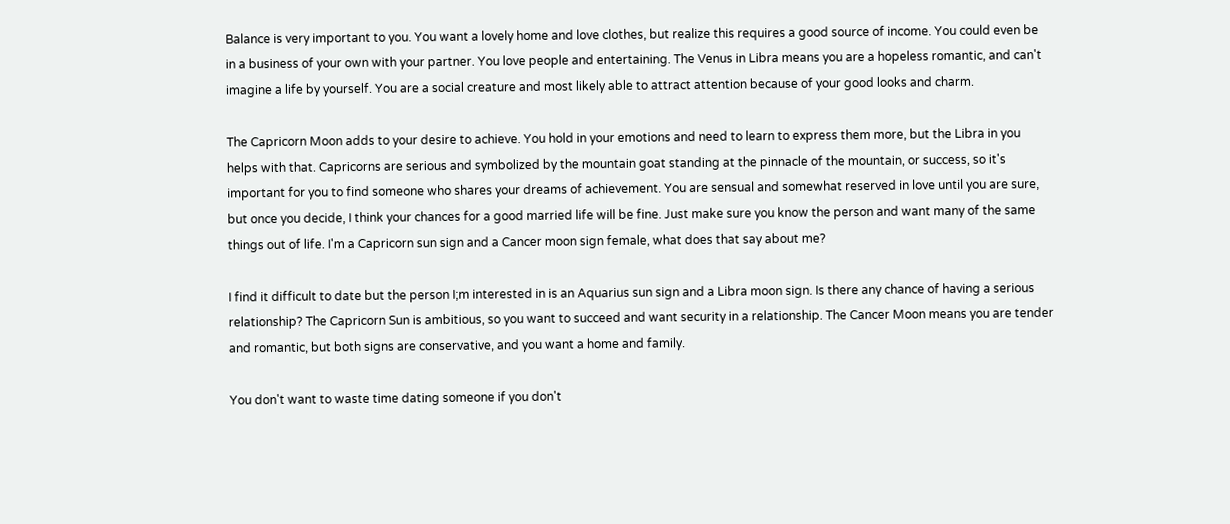Balance is very important to you. You want a lovely home and love clothes, but realize this requires a good source of income. You could even be in a business of your own with your partner. You love people and entertaining. The Venus in Libra means you are a hopeless romantic, and can't imagine a life by yourself. You are a social creature and most likely able to attract attention because of your good looks and charm.

The Capricorn Moon adds to your desire to achieve. You hold in your emotions and need to learn to express them more, but the Libra in you helps with that. Capricorns are serious and symbolized by the mountain goat standing at the pinnacle of the mountain, or success, so it's important for you to find someone who shares your dreams of achievement. You are sensual and somewhat reserved in love until you are sure, but once you decide, I think your chances for a good married life will be fine. Just make sure you know the person and want many of the same things out of life. I'm a Capricorn sun sign and a Cancer moon sign female, what does that say about me?

I find it difficult to date but the person I;m interested in is an Aquarius sun sign and a Libra moon sign. Is there any chance of having a serious relationship? The Capricorn Sun is ambitious, so you want to succeed and want security in a relationship. The Cancer Moon means you are tender and romantic, but both signs are conservative, and you want a home and family.

You don't want to waste time dating someone if you don't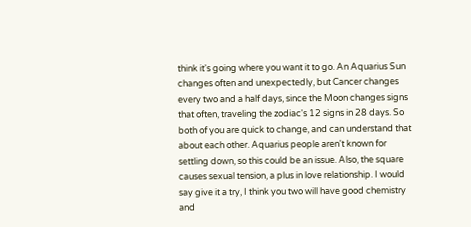think it's going where you want it to go. An Aquarius Sun changes often and unexpectedly, but Cancer changes every two and a half days, since the Moon changes signs that often, traveling the zodiac's 12 signs in 28 days. So both of you are quick to change, and can understand that about each other. Aquarius people aren't known for settling down, so this could be an issue. Also, the square causes sexual tension, a plus in love relationship. I would say give it a try, I think you two will have good chemistry and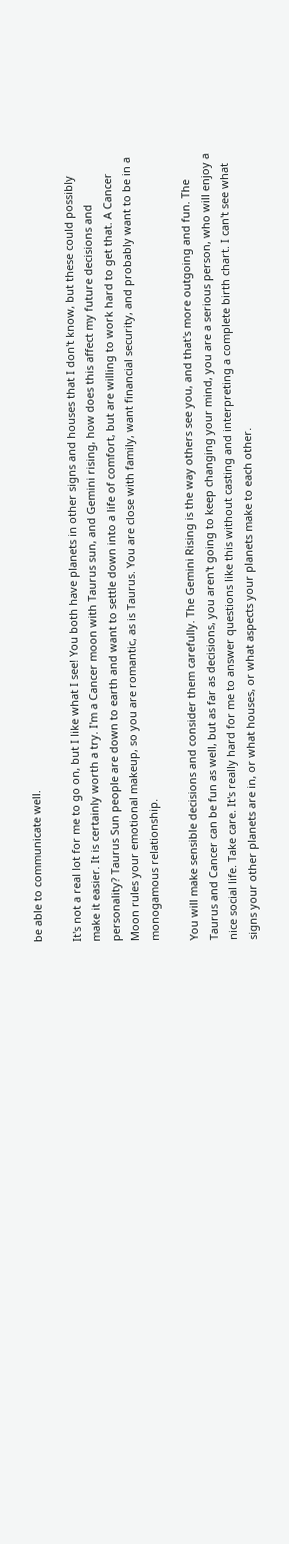be able to communicate well.

It's not a real lot for me to go on, but I like what I see! You both have planets in other signs and houses that I don't know, but these could possibly make it easier. It is certainly worth a try. I'm a Cancer moon with Taurus sun, and Gemini rising, how does this affect my future decisions and personality? Taurus Sun people are down to earth and want to settle down into a life of comfort, but are willing to work hard to get that. A Cancer Moon rules your emotional makeup, so you are romantic, as is Taurus. You are close with family, want financial security, and probably want to be in a monogamous relationship.

You will make sensible decisions and consider them carefully. The Gemini Rising is the way others see you, and that's more outgoing and fun. The Taurus and Cancer can be fun as well, but as far as decisions, you aren't going to keep changing your mind, you are a serious person, who will enjoy a nice social life. Take care. It's really hard for me to answer questions like this without casting and interpreting a complete birth chart. I can't see what signs your other planets are in, or what houses, or what aspects your planets make to each other.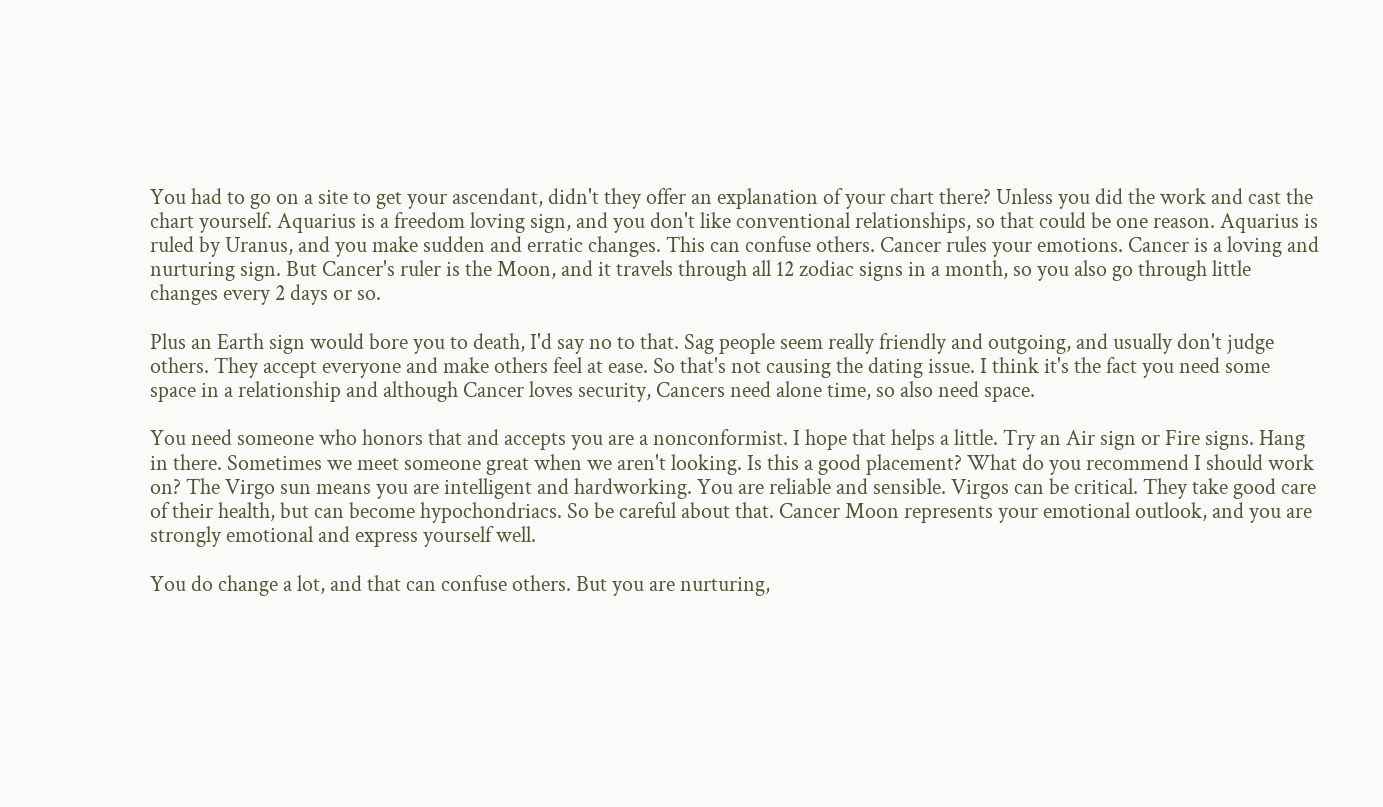You had to go on a site to get your ascendant, didn't they offer an explanation of your chart there? Unless you did the work and cast the chart yourself. Aquarius is a freedom loving sign, and you don't like conventional relationships, so that could be one reason. Aquarius is ruled by Uranus, and you make sudden and erratic changes. This can confuse others. Cancer rules your emotions. Cancer is a loving and nurturing sign. But Cancer's ruler is the Moon, and it travels through all 12 zodiac signs in a month, so you also go through little changes every 2 days or so.

Plus an Earth sign would bore you to death, I'd say no to that. Sag people seem really friendly and outgoing, and usually don't judge others. They accept everyone and make others feel at ease. So that's not causing the dating issue. I think it's the fact you need some space in a relationship and although Cancer loves security, Cancers need alone time, so also need space.

You need someone who honors that and accepts you are a nonconformist. I hope that helps a little. Try an Air sign or Fire signs. Hang in there. Sometimes we meet someone great when we aren't looking. Is this a good placement? What do you recommend I should work on? The Virgo sun means you are intelligent and hardworking. You are reliable and sensible. Virgos can be critical. They take good care of their health, but can become hypochondriacs. So be careful about that. Cancer Moon represents your emotional outlook, and you are strongly emotional and express yourself well.

You do change a lot, and that can confuse others. But you are nurturing,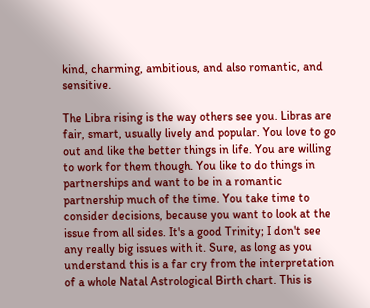kind, charming, ambitious, and also romantic, and sensitive.

The Libra rising is the way others see you. Libras are fair, smart, usually lively and popular. You love to go out and like the better things in life. You are willing to work for them though. You like to do things in partnerships and want to be in a romantic partnership much of the time. You take time to consider decisions, because you want to look at the issue from all sides. It's a good Trinity; I don't see any really big issues with it. Sure, as long as you understand this is a far cry from the interpretation of a whole Natal Astrological Birth chart. This is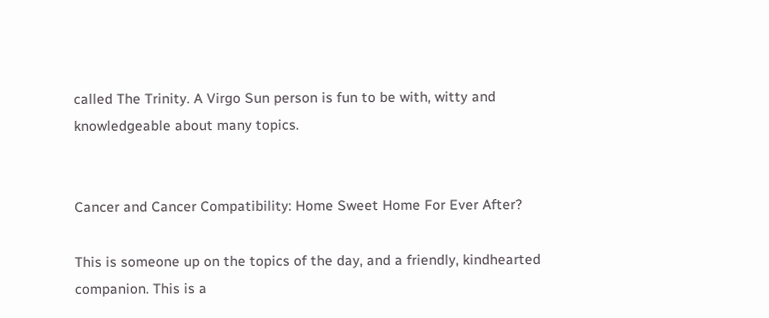called The Trinity. A Virgo Sun person is fun to be with, witty and knowledgeable about many topics.


Cancer and Cancer Compatibility: Home Sweet Home For Ever After?

This is someone up on the topics of the day, and a friendly, kindhearted companion. This is a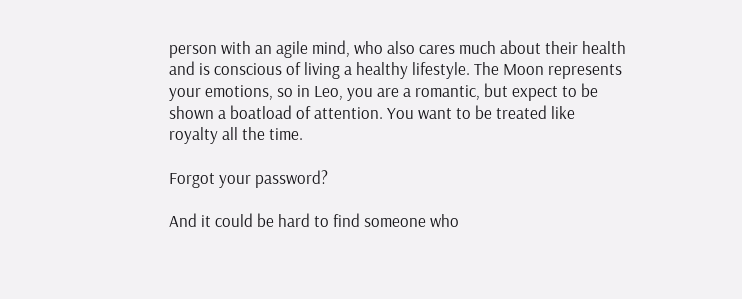person with an agile mind, who also cares much about their health and is conscious of living a healthy lifestyle. The Moon represents your emotions, so in Leo, you are a romantic, but expect to be shown a boatload of attention. You want to be treated like royalty all the time.

Forgot your password?

And it could be hard to find someone who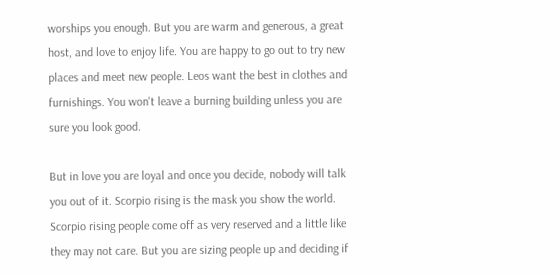worships you enough. But you are warm and generous, a great host, and love to enjoy life. You are happy to go out to try new places and meet new people. Leos want the best in clothes and furnishings. You won't leave a burning building unless you are sure you look good.

But in love you are loyal and once you decide, nobody will talk you out of it. Scorpio rising is the mask you show the world. Scorpio rising people come off as very reserved and a little like they may not care. But you are sizing people up and deciding if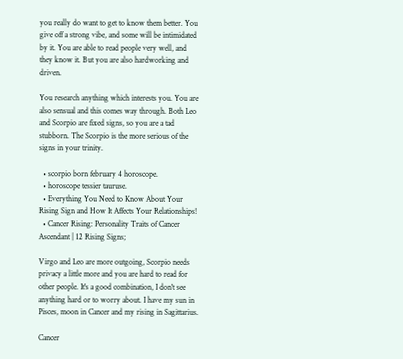you really do want to get to know them better. You give off a strong vibe, and some will be intimidated by it. You are able to read people very well, and they know it. But you are also hardworking and driven.

You research anything which interests you. You are also sensual and this comes way through. Both Leo and Scorpio are fixed signs, so you are a tad stubborn. The Scorpio is the more serious of the signs in your trinity.

  • scorpio born february 4 horoscope.
  • horoscope tessier tauruse.
  • Everything You Need to Know About Your Rising Sign and How It Affects Your Relationships!
  • Cancer Rising: Personality Traits of Cancer Ascendant | 12 Rising Signs;

Virgo and Leo are more outgoing, Scorpio needs privacy a little more and you are hard to read for other people. It's a good combination, I don't see anything hard or to worry about. I have my sun in Pisces, moon in Cancer and my rising in Sagittarius.

Cancer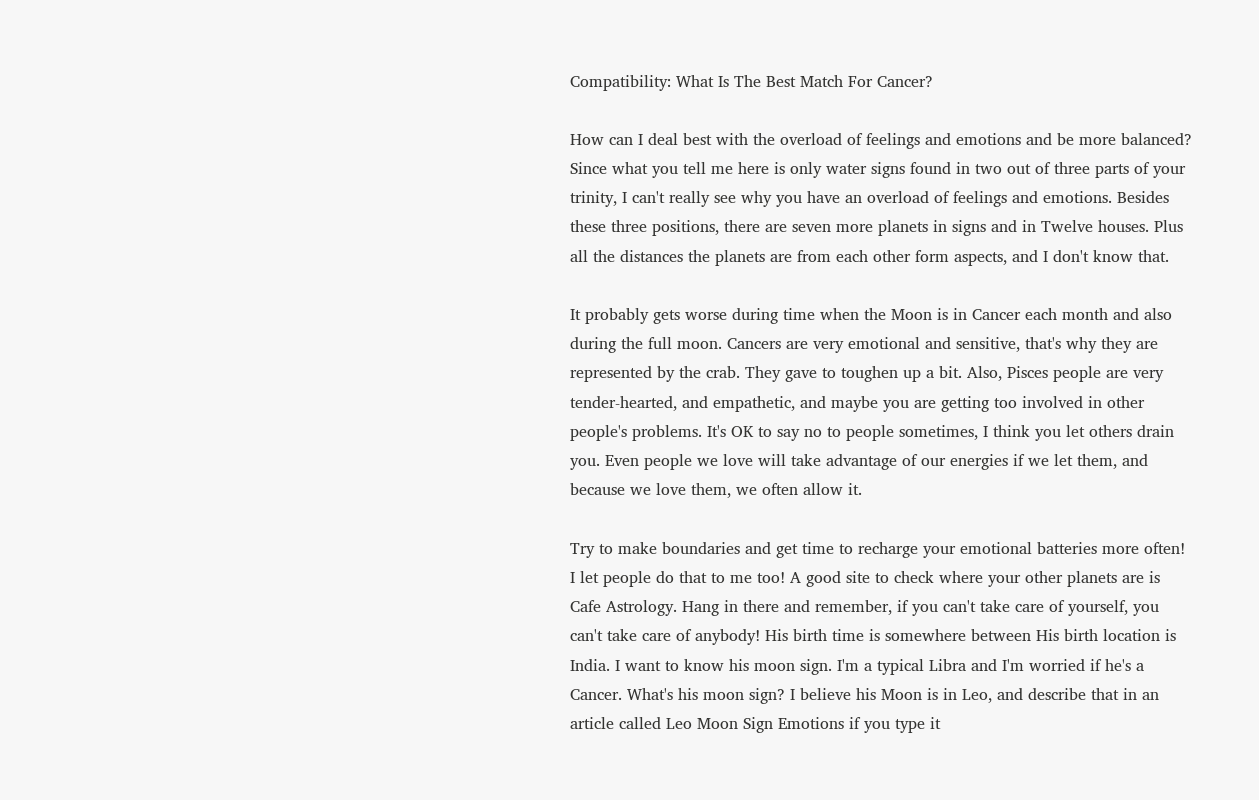Compatibility: What Is The Best Match For Cancer?

How can I deal best with the overload of feelings and emotions and be more balanced? Since what you tell me here is only water signs found in two out of three parts of your trinity, I can't really see why you have an overload of feelings and emotions. Besides these three positions, there are seven more planets in signs and in Twelve houses. Plus all the distances the planets are from each other form aspects, and I don't know that.

It probably gets worse during time when the Moon is in Cancer each month and also during the full moon. Cancers are very emotional and sensitive, that's why they are represented by the crab. They gave to toughen up a bit. Also, Pisces people are very tender-hearted, and empathetic, and maybe you are getting too involved in other people's problems. It's OK to say no to people sometimes, I think you let others drain you. Even people we love will take advantage of our energies if we let them, and because we love them, we often allow it.

Try to make boundaries and get time to recharge your emotional batteries more often! I let people do that to me too! A good site to check where your other planets are is Cafe Astrology. Hang in there and remember, if you can't take care of yourself, you can't take care of anybody! His birth time is somewhere between His birth location is India. I want to know his moon sign. I'm a typical Libra and I'm worried if he's a Cancer. What's his moon sign? I believe his Moon is in Leo, and describe that in an article called Leo Moon Sign Emotions if you type it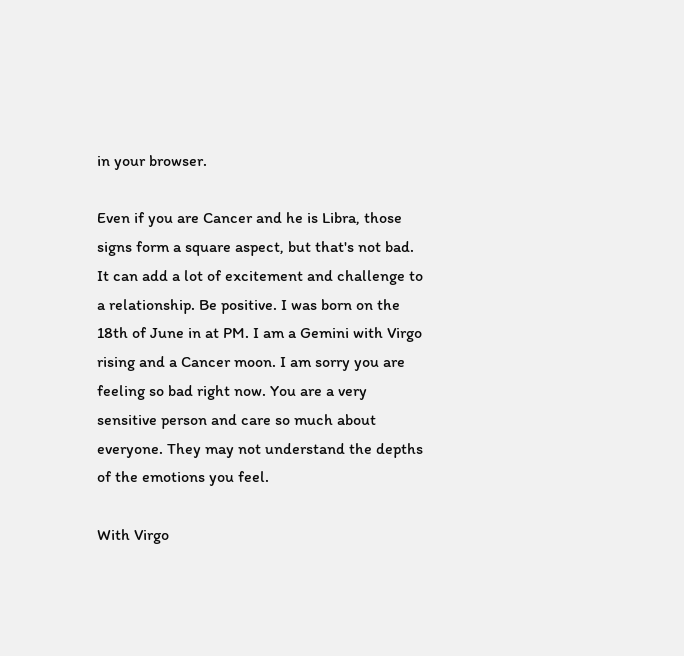in your browser.

Even if you are Cancer and he is Libra, those signs form a square aspect, but that's not bad. It can add a lot of excitement and challenge to a relationship. Be positive. I was born on the 18th of June in at PM. I am a Gemini with Virgo rising and a Cancer moon. I am sorry you are feeling so bad right now. You are a very sensitive person and care so much about everyone. They may not understand the depths of the emotions you feel.

With Virgo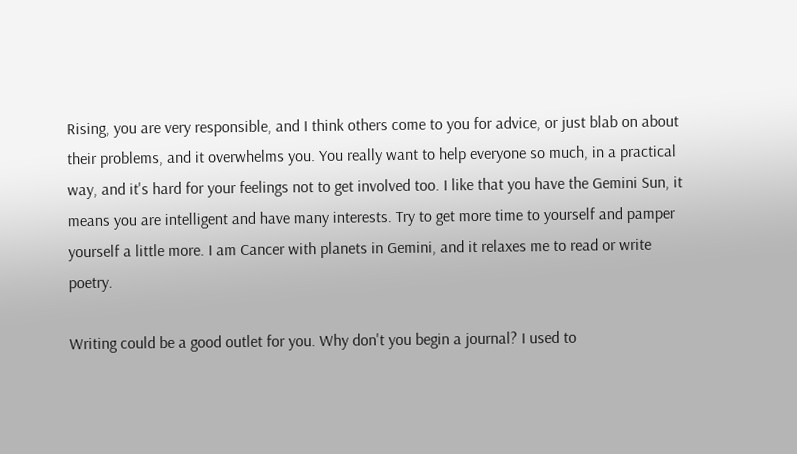Rising, you are very responsible, and I think others come to you for advice, or just blab on about their problems, and it overwhelms you. You really want to help everyone so much, in a practical way, and it's hard for your feelings not to get involved too. I like that you have the Gemini Sun, it means you are intelligent and have many interests. Try to get more time to yourself and pamper yourself a little more. I am Cancer with planets in Gemini, and it relaxes me to read or write poetry.

Writing could be a good outlet for you. Why don't you begin a journal? I used to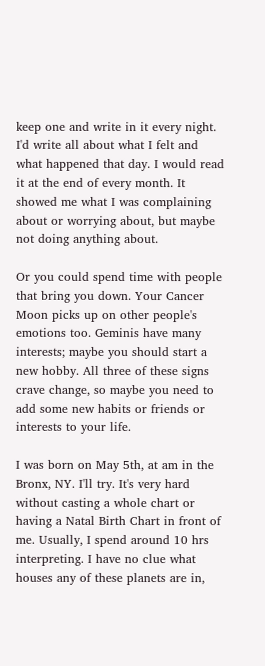keep one and write in it every night. I'd write all about what I felt and what happened that day. I would read it at the end of every month. It showed me what I was complaining about or worrying about, but maybe not doing anything about.

Or you could spend time with people that bring you down. Your Cancer Moon picks up on other people's emotions too. Geminis have many interests; maybe you should start a new hobby. All three of these signs crave change, so maybe you need to add some new habits or friends or interests to your life.

I was born on May 5th, at am in the Bronx, NY. I'll try. It's very hard without casting a whole chart or having a Natal Birth Chart in front of me. Usually, I spend around 10 hrs interpreting. I have no clue what houses any of these planets are in,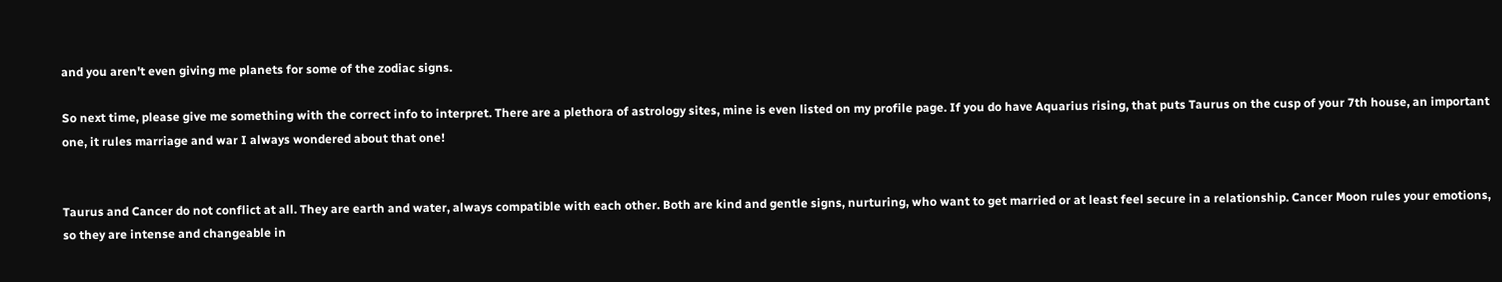and you aren't even giving me planets for some of the zodiac signs.

So next time, please give me something with the correct info to interpret. There are a plethora of astrology sites, mine is even listed on my profile page. If you do have Aquarius rising, that puts Taurus on the cusp of your 7th house, an important one, it rules marriage and war I always wondered about that one!


Taurus and Cancer do not conflict at all. They are earth and water, always compatible with each other. Both are kind and gentle signs, nurturing, who want to get married or at least feel secure in a relationship. Cancer Moon rules your emotions, so they are intense and changeable in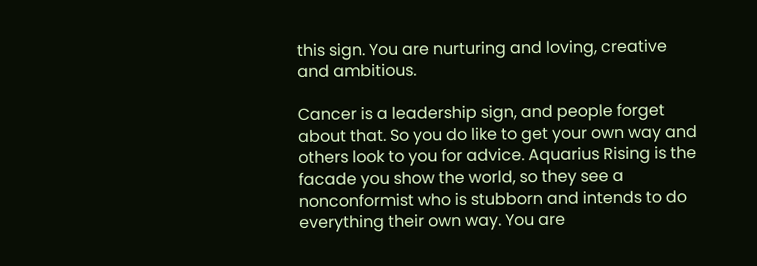this sign. You are nurturing and loving, creative and ambitious.

Cancer is a leadership sign, and people forget about that. So you do like to get your own way and others look to you for advice. Aquarius Rising is the facade you show the world, so they see a nonconformist who is stubborn and intends to do everything their own way. You are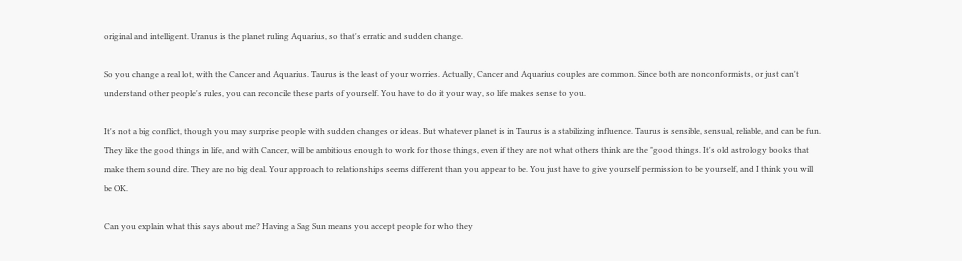original and intelligent. Uranus is the planet ruling Aquarius, so that's erratic and sudden change.

So you change a real lot, with the Cancer and Aquarius. Taurus is the least of your worries. Actually, Cancer and Aquarius couples are common. Since both are nonconformists, or just can't understand other people's rules, you can reconcile these parts of yourself. You have to do it your way, so life makes sense to you.

It's not a big conflict, though you may surprise people with sudden changes or ideas. But whatever planet is in Taurus is a stabilizing influence. Taurus is sensible, sensual, reliable, and can be fun. They like the good things in life, and with Cancer, will be ambitious enough to work for those things, even if they are not what others think are the "good things. It's old astrology books that make them sound dire. They are no big deal. Your approach to relationships seems different than you appear to be. You just have to give yourself permission to be yourself, and I think you will be OK.

Can you explain what this says about me? Having a Sag Sun means you accept people for who they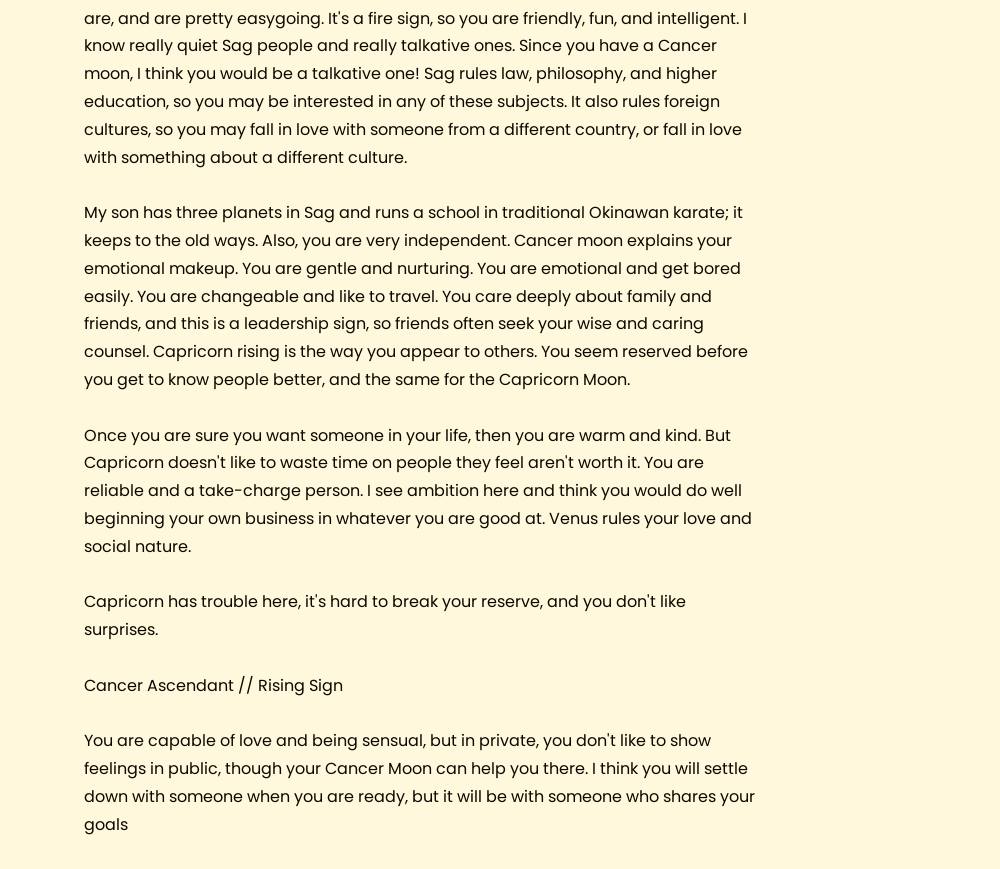are, and are pretty easygoing. It's a fire sign, so you are friendly, fun, and intelligent. I know really quiet Sag people and really talkative ones. Since you have a Cancer moon, I think you would be a talkative one! Sag rules law, philosophy, and higher education, so you may be interested in any of these subjects. It also rules foreign cultures, so you may fall in love with someone from a different country, or fall in love with something about a different culture.

My son has three planets in Sag and runs a school in traditional Okinawan karate; it keeps to the old ways. Also, you are very independent. Cancer moon explains your emotional makeup. You are gentle and nurturing. You are emotional and get bored easily. You are changeable and like to travel. You care deeply about family and friends, and this is a leadership sign, so friends often seek your wise and caring counsel. Capricorn rising is the way you appear to others. You seem reserved before you get to know people better, and the same for the Capricorn Moon.

Once you are sure you want someone in your life, then you are warm and kind. But Capricorn doesn't like to waste time on people they feel aren't worth it. You are reliable and a take-charge person. I see ambition here and think you would do well beginning your own business in whatever you are good at. Venus rules your love and social nature.

Capricorn has trouble here, it's hard to break your reserve, and you don't like surprises.

Cancer Ascendant // Rising Sign

You are capable of love and being sensual, but in private, you don't like to show feelings in public, though your Cancer Moon can help you there. I think you will settle down with someone when you are ready, but it will be with someone who shares your goals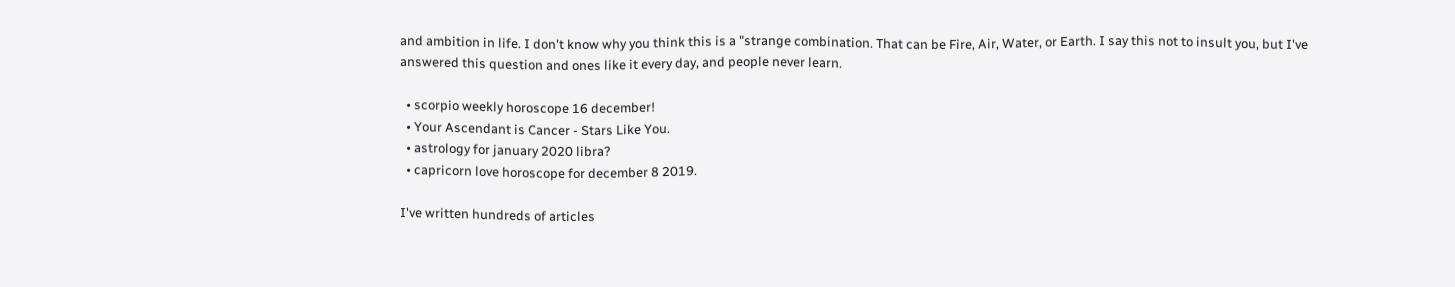and ambition in life. I don't know why you think this is a "strange combination. That can be Fire, Air, Water, or Earth. I say this not to insult you, but I've answered this question and ones like it every day, and people never learn.

  • scorpio weekly horoscope 16 december!
  • Your Ascendant is Cancer - Stars Like You.
  • astrology for january 2020 libra?
  • capricorn love horoscope for december 8 2019.

I've written hundreds of articles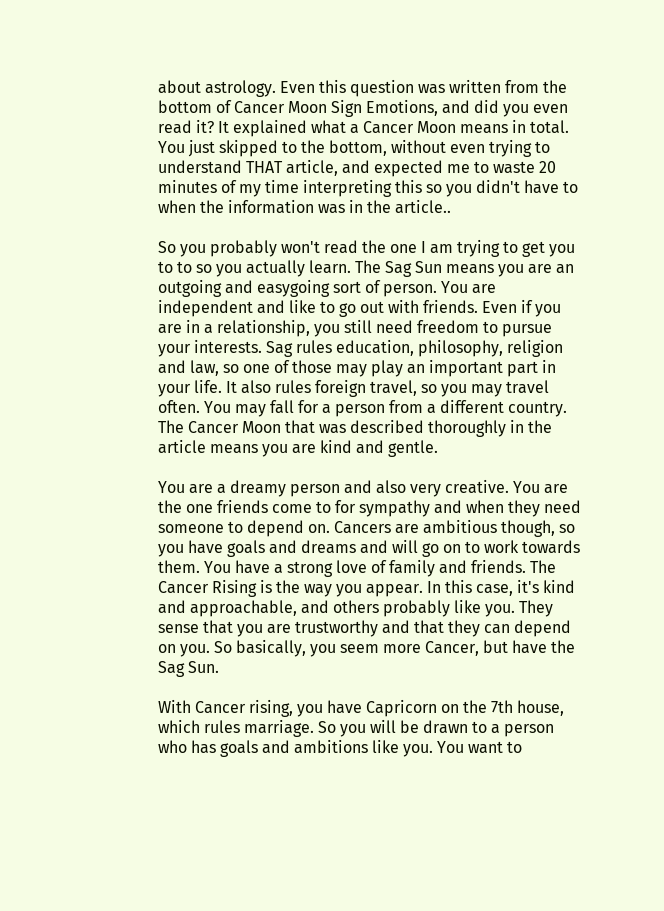about astrology. Even this question was written from the bottom of Cancer Moon Sign Emotions, and did you even read it? It explained what a Cancer Moon means in total. You just skipped to the bottom, without even trying to understand THAT article, and expected me to waste 20 minutes of my time interpreting this so you didn't have to when the information was in the article..

So you probably won't read the one I am trying to get you to to so you actually learn. The Sag Sun means you are an outgoing and easygoing sort of person. You are independent and like to go out with friends. Even if you are in a relationship, you still need freedom to pursue your interests. Sag rules education, philosophy, religion and law, so one of those may play an important part in your life. It also rules foreign travel, so you may travel often. You may fall for a person from a different country. The Cancer Moon that was described thoroughly in the article means you are kind and gentle.

You are a dreamy person and also very creative. You are the one friends come to for sympathy and when they need someone to depend on. Cancers are ambitious though, so you have goals and dreams and will go on to work towards them. You have a strong love of family and friends. The Cancer Rising is the way you appear. In this case, it's kind and approachable, and others probably like you. They sense that you are trustworthy and that they can depend on you. So basically, you seem more Cancer, but have the Sag Sun.

With Cancer rising, you have Capricorn on the 7th house, which rules marriage. So you will be drawn to a person who has goals and ambitions like you. You want to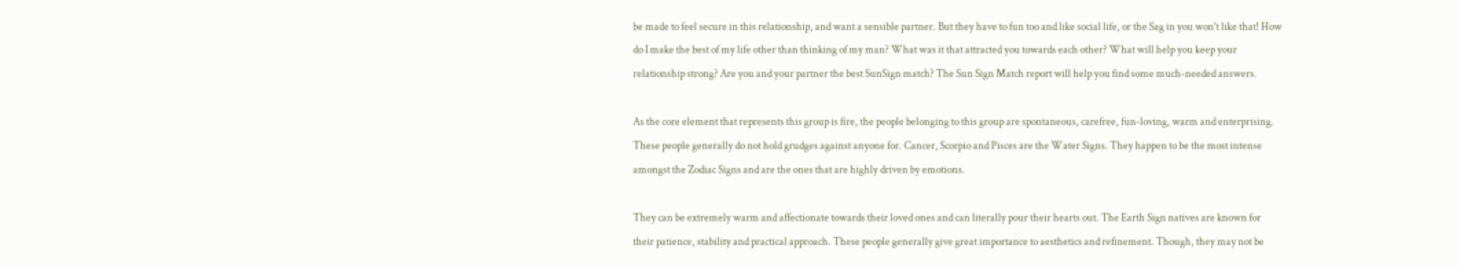be made to feel secure in this relationship, and want a sensible partner. But they have to fun too and like social life, or the Sag in you won't like that! How do I make the best of my life other than thinking of my man? What was it that attracted you towards each other? What will help you keep your relationship strong? Are you and your partner the best SunSign match? The Sun Sign Match report will help you find some much-needed answers.

As the core element that represents this group is fire, the people belonging to this group are spontaneous, carefree, fun-loving, warm and enterprising. These people generally do not hold grudges against anyone for. Cancer, Scorpio and Pisces are the Water Signs. They happen to be the most intense amongst the Zodiac Signs and are the ones that are highly driven by emotions.

They can be extremely warm and affectionate towards their loved ones and can literally pour their hearts out. The Earth Sign natives are known for their patience, stability and practical approach. These people generally give great importance to aesthetics and refinement. Though, they may not be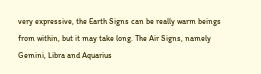very expressive, the Earth Signs can be really warm beings from within, but it may take long. The Air Signs, namely Gemini, Libra and Aquarius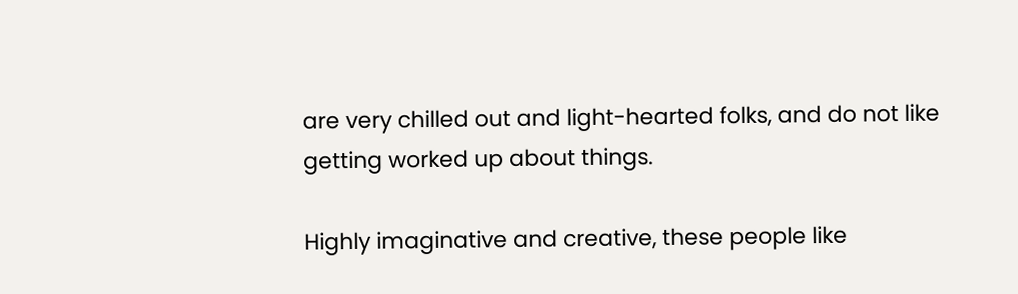are very chilled out and light-hearted folks, and do not like getting worked up about things.

Highly imaginative and creative, these people like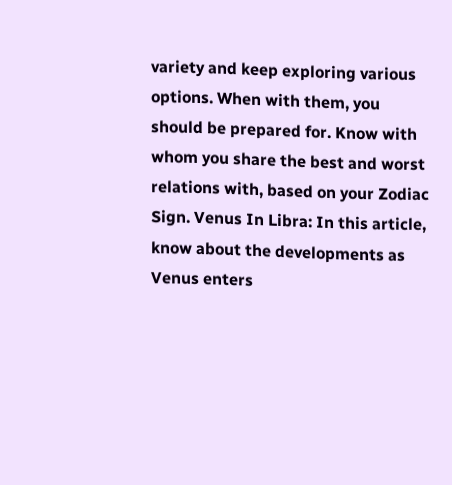variety and keep exploring various options. When with them, you should be prepared for. Know with whom you share the best and worst relations with, based on your Zodiac Sign. Venus In Libra: In this article, know about the developments as Venus enters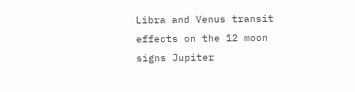Libra and Venus transit effects on the 12 moon signs Jupiter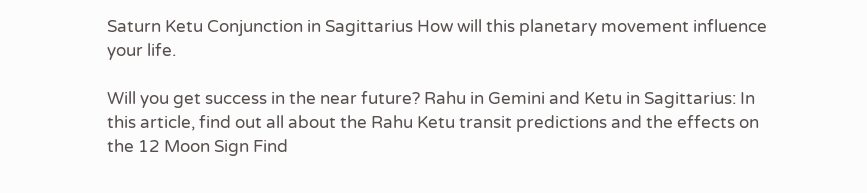Saturn Ketu Conjunction in Sagittarius How will this planetary movement influence your life.

Will you get success in the near future? Rahu in Gemini and Ketu in Sagittarius: In this article, find out all about the Rahu Ketu transit predictions and the effects on the 12 Moon Sign Find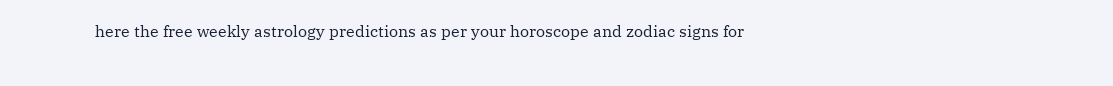here the free weekly astrology predictions as per your horoscope and zodiac signs for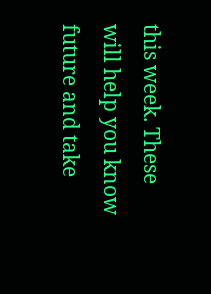this week. These will help you know future and take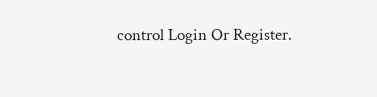control Login Or Register.